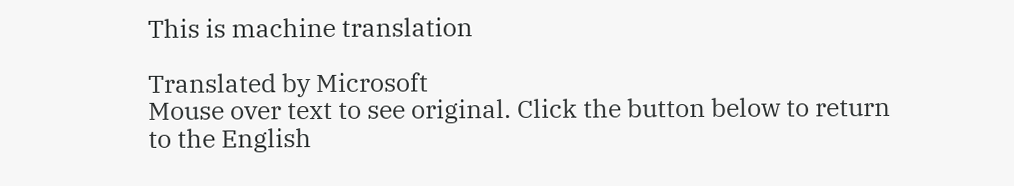This is machine translation

Translated by Microsoft
Mouse over text to see original. Click the button below to return to the English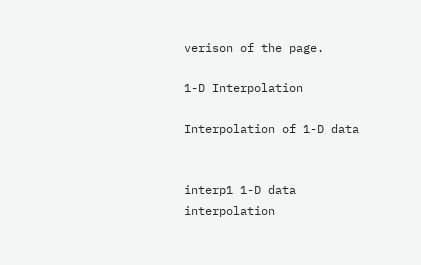verison of the page.

1-D Interpolation

Interpolation of 1-D data


interp1 1-D data interpolation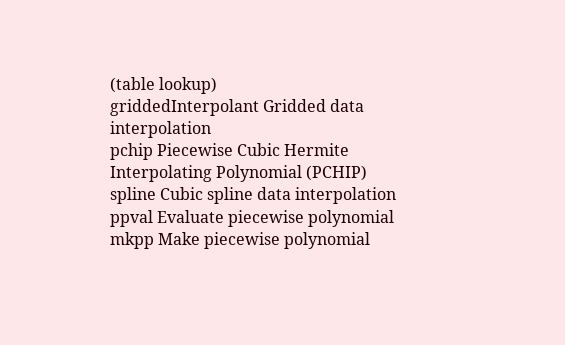(table lookup)
griddedInterpolant Gridded data interpolation
pchip Piecewise Cubic Hermite Interpolating Polynomial (PCHIP)
spline Cubic spline data interpolation
ppval Evaluate piecewise polynomial
mkpp Make piecewise polynomial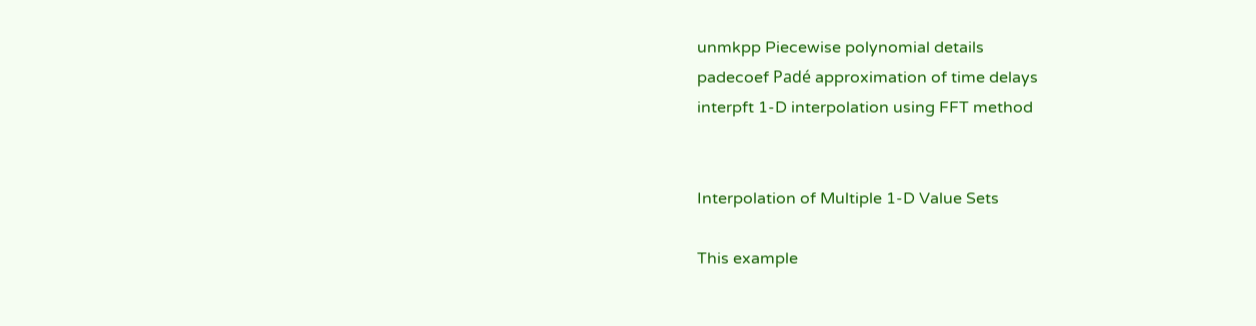unmkpp Piecewise polynomial details
padecoef Padé approximation of time delays
interpft 1-D interpolation using FFT method


Interpolation of Multiple 1-D Value Sets

This example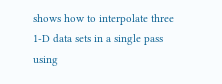shows how to interpolate three 1-D data sets in a single pass using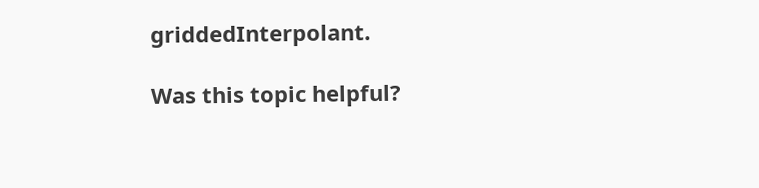griddedInterpolant.

Was this topic helpful?